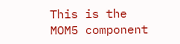This is the MOM5 component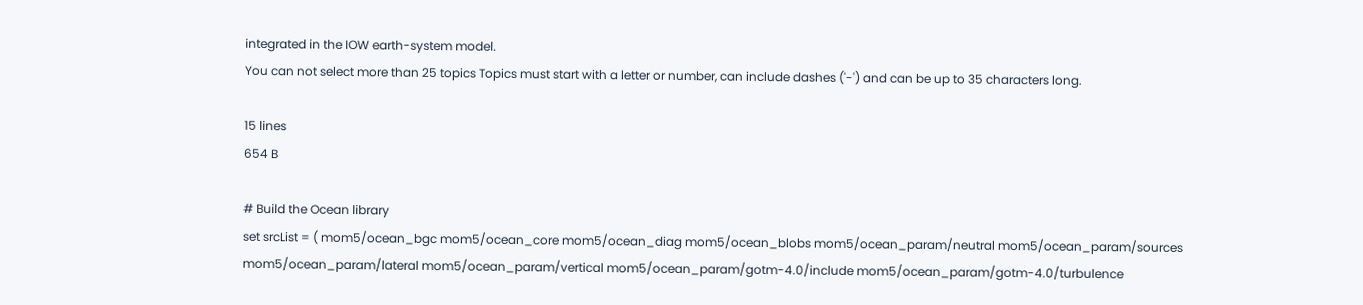integrated in the IOW earth-system model.
You can not select more than 25 topics Topics must start with a letter or number, can include dashes ('-') and can be up to 35 characters long.

15 lines
654 B

# Build the Ocean library
set srcList = ( mom5/ocean_bgc mom5/ocean_core mom5/ocean_diag mom5/ocean_blobs mom5/ocean_param/neutral mom5/ocean_param/sources mom5/ocean_param/lateral mom5/ocean_param/vertical mom5/ocean_param/gotm-4.0/include mom5/ocean_param/gotm-4.0/turbulence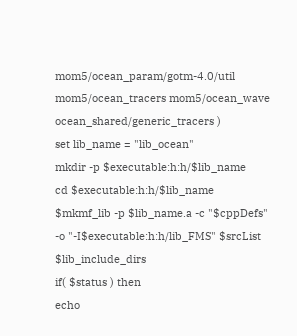mom5/ocean_param/gotm-4.0/util mom5/ocean_tracers mom5/ocean_wave ocean_shared/generic_tracers )
set lib_name = "lib_ocean"
mkdir -p $executable:h:h/$lib_name
cd $executable:h:h/$lib_name
$mkmf_lib -p $lib_name.a -c "$cppDefs" -o "-I$executable:h:h/lib_FMS" $srcList $lib_include_dirs
if( $status ) then
echo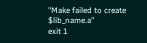"Make failed to create $lib_name.a"
exit 1